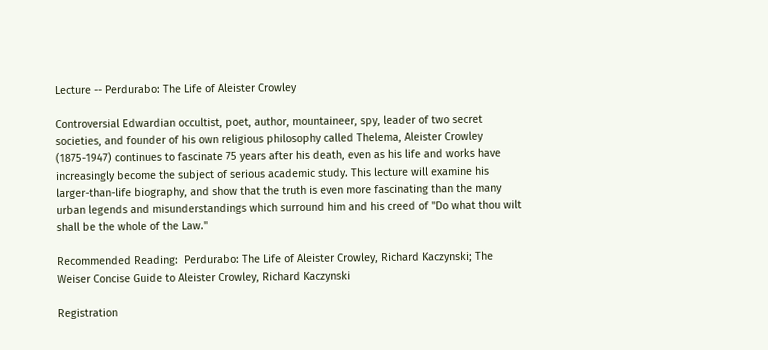Lecture -- Perdurabo: The Life of Aleister Crowley

Controversial Edwardian occultist, poet, author, mountaineer, spy, leader of two secret societies, and founder of his own religious philosophy called Thelema, Aleister Crowley (1875-1947) continues to fascinate 75 years after his death, even as his life and works have increasingly become the subject of serious academic study. This lecture will examine his larger-than-life biography, and show that the truth is even more fascinating than the many urban legends and misunderstandings which surround him and his creed of "Do what thou wilt shall be the whole of the Law."

Recommended Reading:  Perdurabo: The Life of Aleister Crowley, Richard Kaczynski; The Weiser Concise Guide to Aleister Crowley, Richard Kaczynski

Registration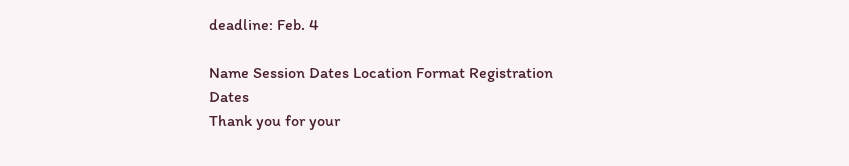deadline: Feb. 4

Name Session Dates Location Format Registration Dates
Thank you for your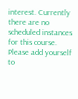interest. Currently there are no scheduled instances for this course. Please add yourself to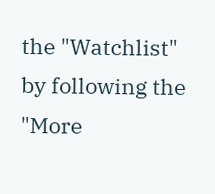the "Watchlist" by following the "More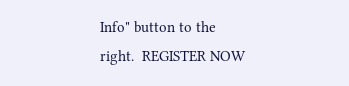Info" button to the right.  REGISTER NOW